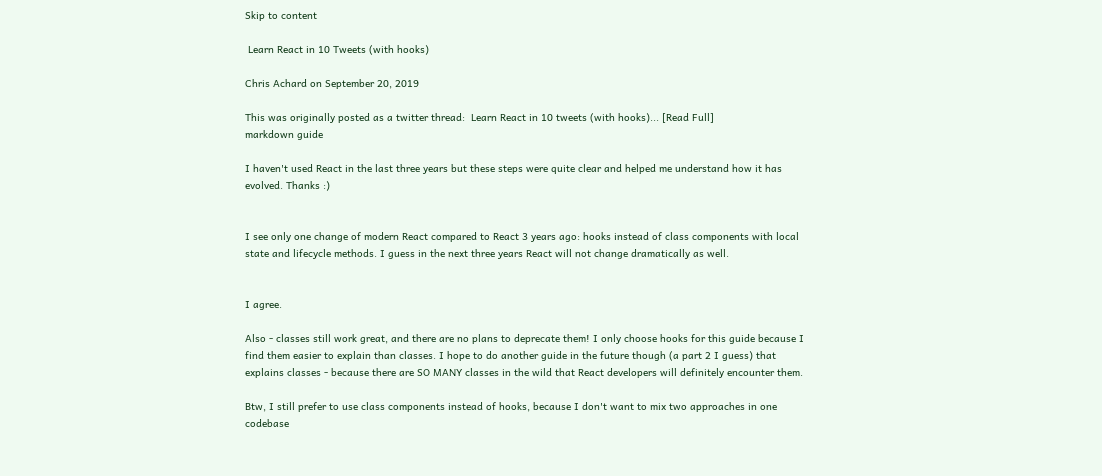Skip to content

 Learn React in 10 Tweets (with hooks)

Chris Achard on September 20, 2019

This was originally posted as a twitter thread:  Learn React in 10 tweets (with hooks)... [Read Full]
markdown guide

I haven't used React in the last three years but these steps were quite clear and helped me understand how it has evolved. Thanks :)


I see only one change of modern React compared to React 3 years ago: hooks instead of class components with local state and lifecycle methods. I guess in the next three years React will not change dramatically as well.


I agree.

Also - classes still work great, and there are no plans to deprecate them! I only choose hooks for this guide because I find them easier to explain than classes. I hope to do another guide in the future though (a part 2 I guess) that explains classes - because there are SO MANY classes in the wild that React developers will definitely encounter them.

Btw, I still prefer to use class components instead of hooks, because I don't want to mix two approaches in one codebase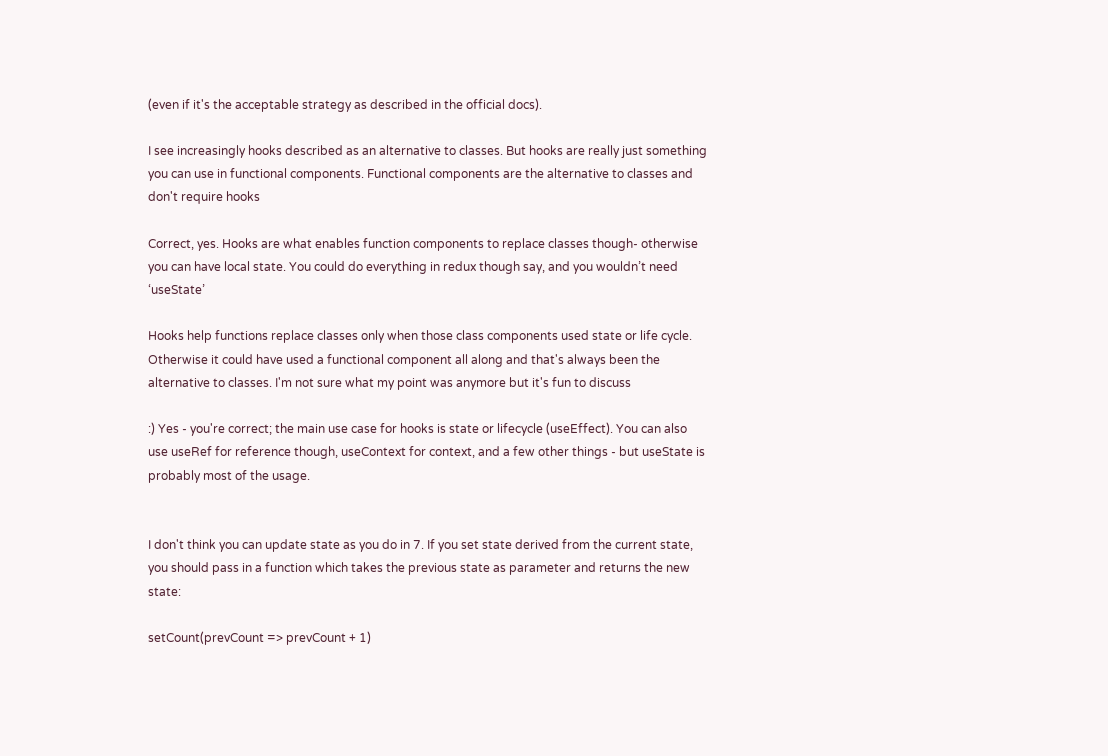(even if it's the acceptable strategy as described in the official docs).

I see increasingly hooks described as an alternative to classes. But hooks are really just something you can use in functional components. Functional components are the alternative to classes and don't require hooks

Correct, yes. Hooks are what enables function components to replace classes though- otherwise you can have local state. You could do everything in redux though say, and you wouldn’t need ‘useState’

Hooks help functions replace classes only when those class components used state or life cycle. Otherwise it could have used a functional component all along and that's always been the alternative to classes. I'm not sure what my point was anymore but it's fun to discuss

:) Yes - you're correct; the main use case for hooks is state or lifecycle (useEffect). You can also use useRef for reference though, useContext for context, and a few other things - but useState is probably most of the usage.


I don't think you can update state as you do in 7. If you set state derived from the current state, you should pass in a function which takes the previous state as parameter and returns the new state:

setCount(prevCount => prevCount + 1)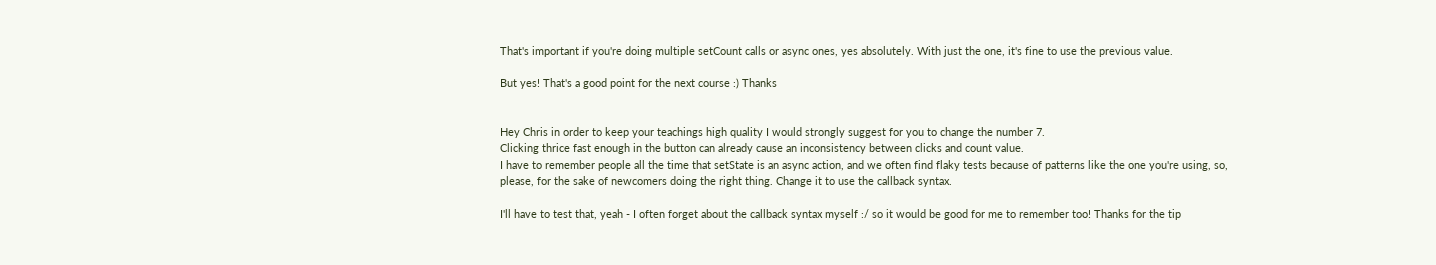That's important if you're doing multiple setCount calls or async ones, yes absolutely. With just the one, it's fine to use the previous value.

But yes! That's a good point for the next course :) Thanks


Hey Chris in order to keep your teachings high quality I would strongly suggest for you to change the number 7.
Clicking thrice fast enough in the button can already cause an inconsistency between clicks and count value.
I have to remember people all the time that setState is an async action, and we often find flaky tests because of patterns like the one you're using, so, please, for the sake of newcomers doing the right thing. Change it to use the callback syntax.

I'll have to test that, yeah - I often forget about the callback syntax myself :/ so it would be good for me to remember too! Thanks for the tip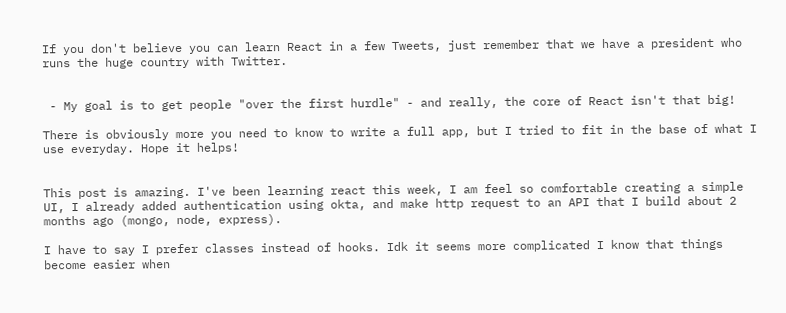If you don't believe you can learn React in a few Tweets, just remember that we have a president who runs the huge country with Twitter.


 - My goal is to get people "over the first hurdle" - and really, the core of React isn't that big!

There is obviously more you need to know to write a full app, but I tried to fit in the base of what I use everyday. Hope it helps!


This post is amazing. I've been learning react this week, I am feel so comfortable creating a simple UI, I already added authentication using okta, and make http request to an API that I build about 2 months ago (mongo, node, express).

I have to say I prefer classes instead of hooks. Idk it seems more complicated I know that things become easier when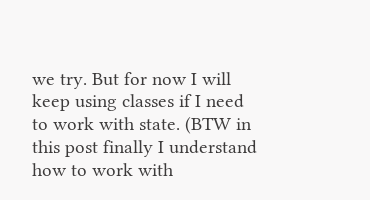we try. But for now I will keep using classes if I need to work with state. (BTW in this post finally I understand how to work with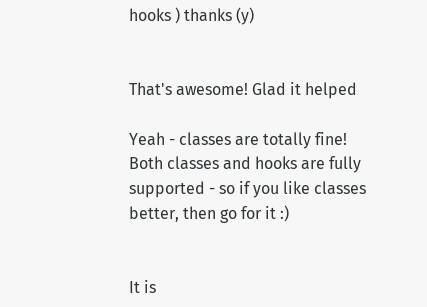hooks ) thanks (y)


That's awesome! Glad it helped

Yeah - classes are totally fine! Both classes and hooks are fully supported - so if you like classes better, then go for it :)


It is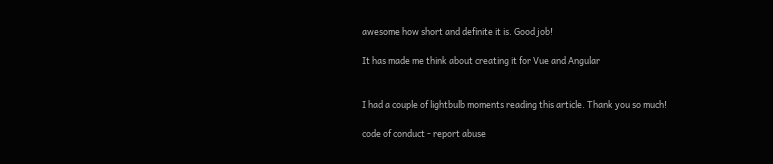awesome how short and definite it is. Good job!

It has made me think about creating it for Vue and Angular


I had a couple of lightbulb moments reading this article. Thank you so much!

code of conduct - report abuse